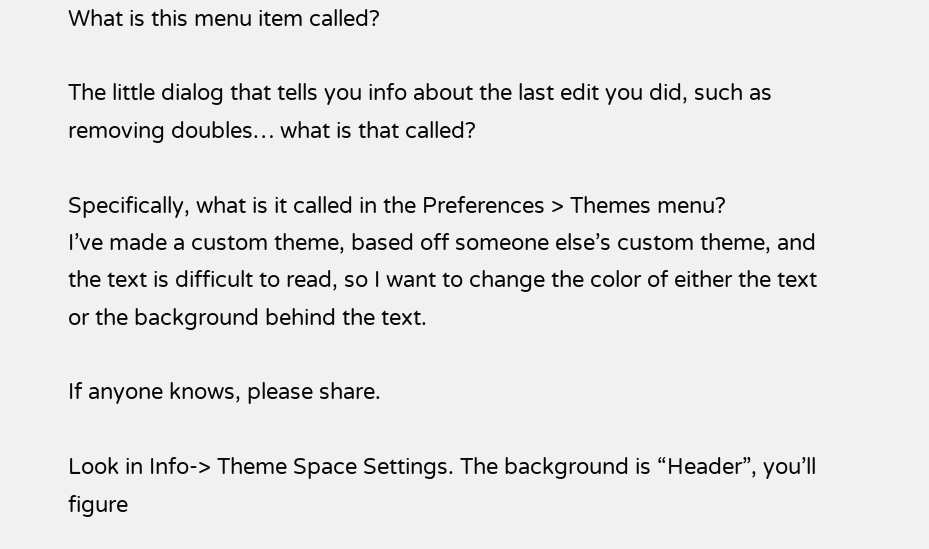What is this menu item called?

The little dialog that tells you info about the last edit you did, such as removing doubles… what is that called?

Specifically, what is it called in the Preferences > Themes menu?
I’ve made a custom theme, based off someone else’s custom theme, and the text is difficult to read, so I want to change the color of either the text or the background behind the text.

If anyone knows, please share.

Look in Info-> Theme Space Settings. The background is “Header”, you’ll figure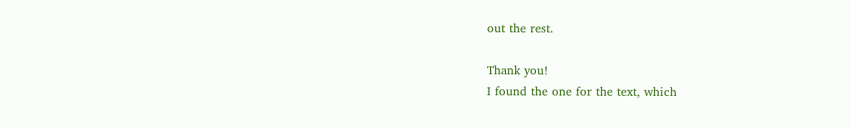out the rest.

Thank you!
I found the one for the text, which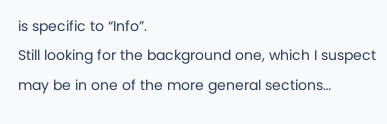is specific to “Info”.
Still looking for the background one, which I suspect may be in one of the more general sections…